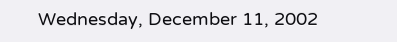Wednesday, December 11, 2002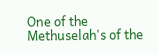One of the Methuselah's of the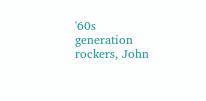'60s generation rockers, John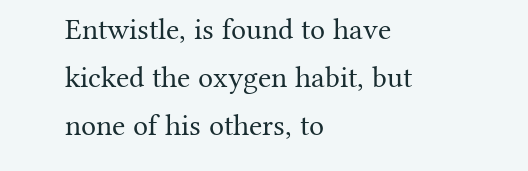Entwistle, is found to have kicked the oxygen habit, but none of his others, to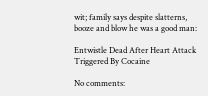wit; family says despite slatterns, booze and blow he was a good man:

Entwistle Dead After Heart Attack Triggered By Cocaine

No comments: